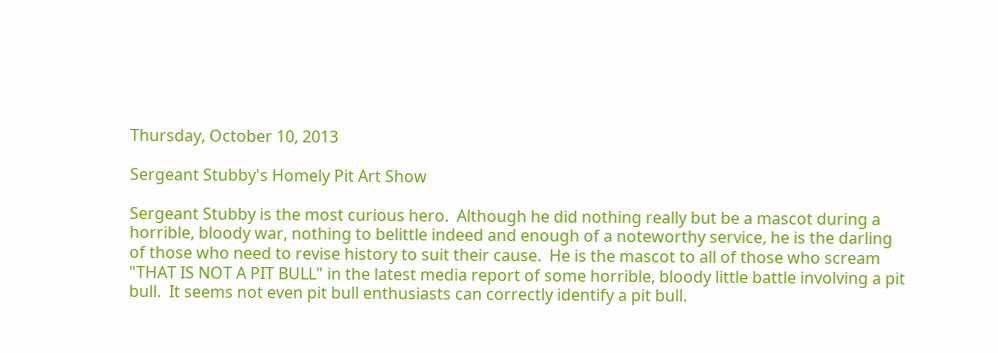Thursday, October 10, 2013

Sergeant Stubby's Homely Pit Art Show

Sergeant Stubby is the most curious hero.  Although he did nothing really but be a mascot during a horrible, bloody war, nothing to belittle indeed and enough of a noteworthy service, he is the darling of those who need to revise history to suit their cause.  He is the mascot to all of those who scream "THAT IS NOT A PIT BULL" in the latest media report of some horrible, bloody little battle involving a pit bull.  It seems not even pit bull enthusiasts can correctly identify a pit bull.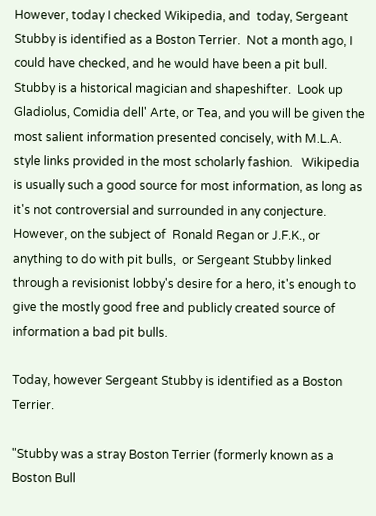However, today I checked Wikipedia, and  today, Sergeant Stubby is identified as a Boston Terrier.  Not a month ago, I could have checked, and he would have been a pit bull. Stubby is a historical magician and shapeshifter.  Look up Gladiolus, Comidia dell' Arte, or Tea, and you will be given the most salient information presented concisely, with M.L.A. style links provided in the most scholarly fashion.   Wikipedia is usually such a good source for most information, as long as it's not controversial and surrounded in any conjecture.  However, on the subject of  Ronald Regan or J.F.K., or anything to do with pit bulls,  or Sergeant Stubby linked through a revisionist lobby's desire for a hero, it's enough to give the mostly good free and publicly created source of information a bad pit bulls.

Today, however Sergeant Stubby is identified as a Boston Terrier.

"Stubby was a stray Boston Terrier (formerly known as a Boston Bull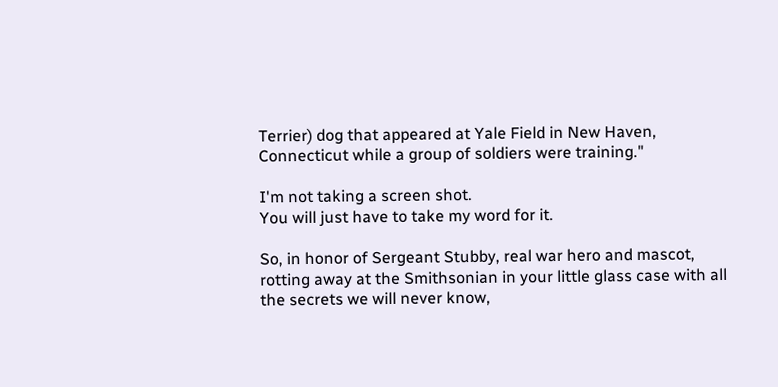Terrier) dog that appeared at Yale Field in New Haven, Connecticut while a group of soldiers were training."

I'm not taking a screen shot.
You will just have to take my word for it.

So, in honor of Sergeant Stubby, real war hero and mascot, rotting away at the Smithsonian in your little glass case with all the secrets we will never know,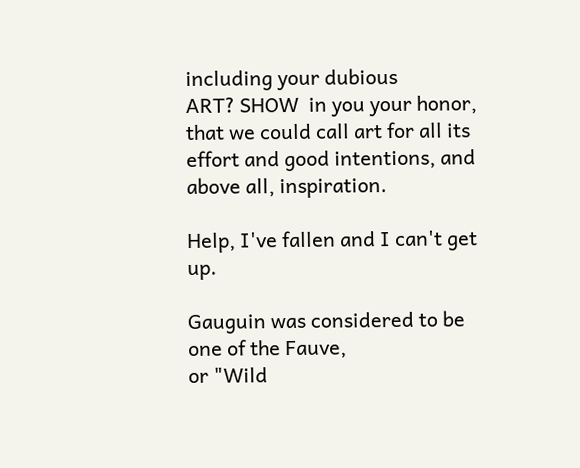including your dubious
ART? SHOW  in you your honor,  that we could call art for all its effort and good intentions, and above all, inspiration.

Help, I've fallen and I can't get up.

Gauguin was considered to be one of the Fauve,
or "Wild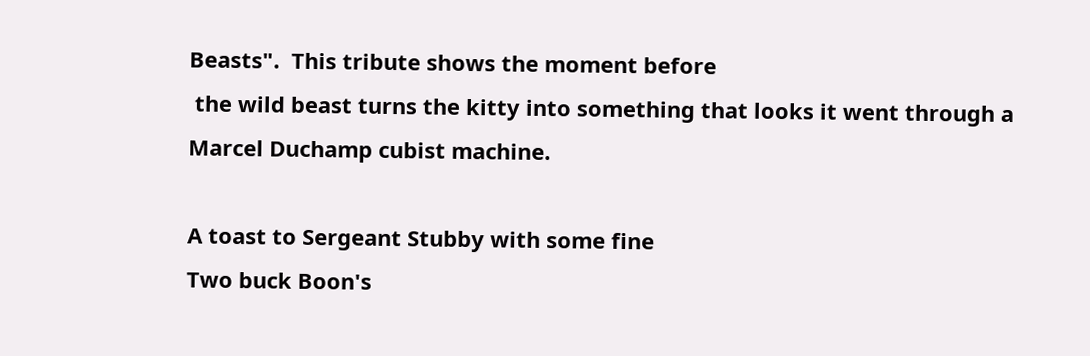Beasts".  This tribute shows the moment before
 the wild beast turns the kitty into something that looks it went through a Marcel Duchamp cubist machine.

A toast to Sergeant Stubby with some fine
Two buck Boon's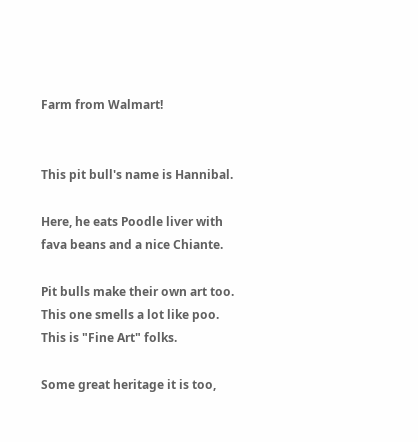Farm from Walmart!


This pit bull's name is Hannibal.

Here, he eats Poodle liver with fava beans and a nice Chiante.

Pit bulls make their own art too.
This one smells a lot like poo.
This is "Fine Art" folks.

Some great heritage it is too,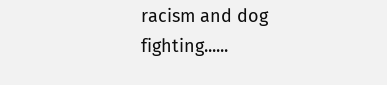racism and dog fighting......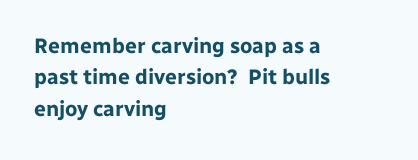Remember carving soap as a past time diversion?  Pit bulls enjoy carving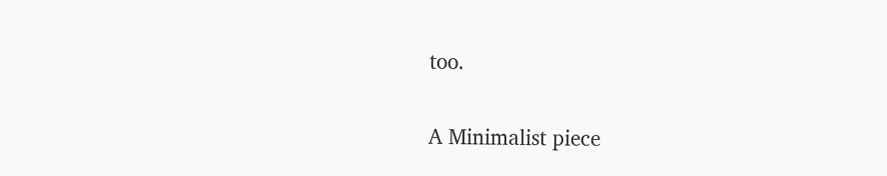too.

A Minimalist piece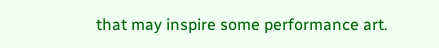that may inspire some performance art.